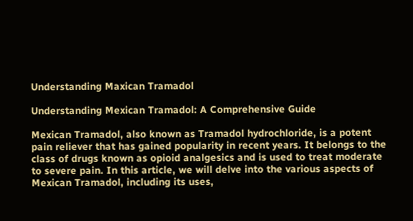Understanding Maxican Tramadol

Understanding Mexican Tramadol: A Comprehensive Guide

Mexican Tramadol, also known as Tramadol hydrochloride, is a potent pain reliever that has gained popularity in recent years. It belongs to the class of drugs known as opioid analgesics and is used to treat moderate to severe pain. In this article, we will delve into the various aspects of Mexican Tramadol, including its uses,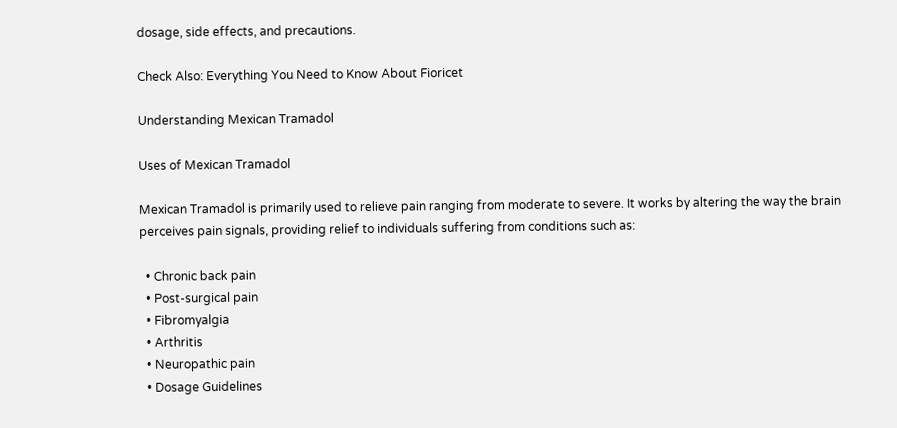dosage, side effects, and precautions.

Check Also: Everything You Need to Know About Fioricet

Understanding Mexican Tramadol

Uses of Mexican Tramadol

Mexican Tramadol is primarily used to relieve pain ranging from moderate to severe. It works by altering the way the brain perceives pain signals, providing relief to individuals suffering from conditions such as:

  • Chronic back pain
  • Post-surgical pain
  • Fibromyalgia
  • Arthritis
  • Neuropathic pain
  • Dosage Guidelines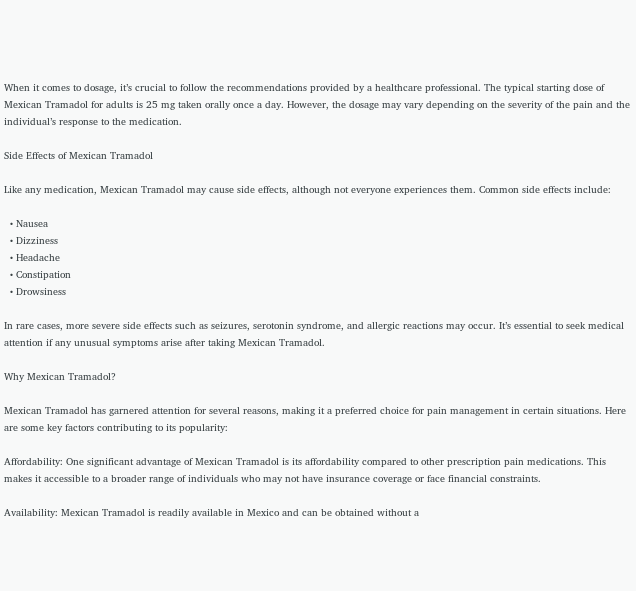When it comes to dosage, it’s crucial to follow the recommendations provided by a healthcare professional. The typical starting dose of Mexican Tramadol for adults is 25 mg taken orally once a day. However, the dosage may vary depending on the severity of the pain and the individual’s response to the medication.

Side Effects of Mexican Tramadol

Like any medication, Mexican Tramadol may cause side effects, although not everyone experiences them. Common side effects include:

  • Nausea
  • Dizziness
  • Headache
  • Constipation
  • Drowsiness

In rare cases, more severe side effects such as seizures, serotonin syndrome, and allergic reactions may occur. It’s essential to seek medical attention if any unusual symptoms arise after taking Mexican Tramadol.

Why Mexican Tramadol?

Mexican Tramadol has garnered attention for several reasons, making it a preferred choice for pain management in certain situations. Here are some key factors contributing to its popularity:

Affordability: One significant advantage of Mexican Tramadol is its affordability compared to other prescription pain medications. This makes it accessible to a broader range of individuals who may not have insurance coverage or face financial constraints.

Availability: Mexican Tramadol is readily available in Mexico and can be obtained without a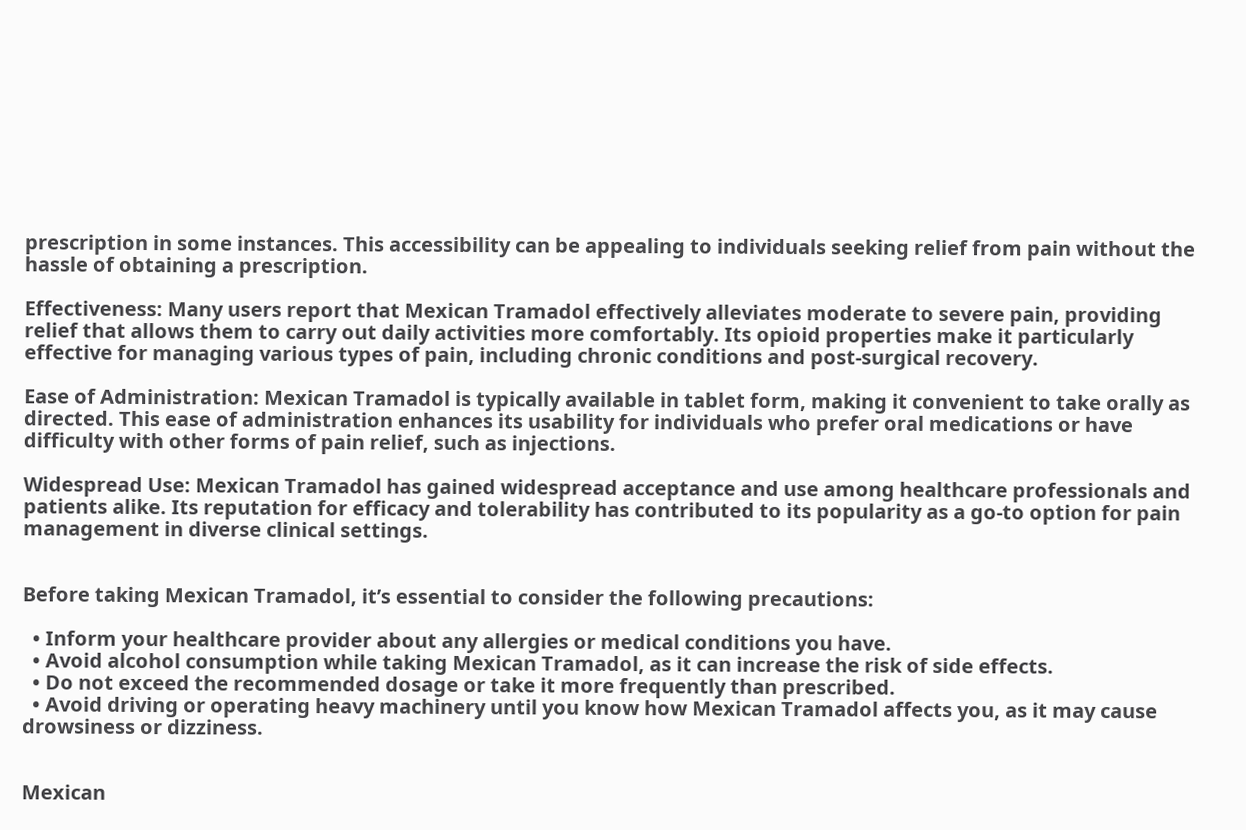prescription in some instances. This accessibility can be appealing to individuals seeking relief from pain without the hassle of obtaining a prescription.

Effectiveness: Many users report that Mexican Tramadol effectively alleviates moderate to severe pain, providing relief that allows them to carry out daily activities more comfortably. Its opioid properties make it particularly effective for managing various types of pain, including chronic conditions and post-surgical recovery.

Ease of Administration: Mexican Tramadol is typically available in tablet form, making it convenient to take orally as directed. This ease of administration enhances its usability for individuals who prefer oral medications or have difficulty with other forms of pain relief, such as injections.

Widespread Use: Mexican Tramadol has gained widespread acceptance and use among healthcare professionals and patients alike. Its reputation for efficacy and tolerability has contributed to its popularity as a go-to option for pain management in diverse clinical settings.


Before taking Mexican Tramadol, it’s essential to consider the following precautions:

  • Inform your healthcare provider about any allergies or medical conditions you have.
  • Avoid alcohol consumption while taking Mexican Tramadol, as it can increase the risk of side effects.
  • Do not exceed the recommended dosage or take it more frequently than prescribed.
  • Avoid driving or operating heavy machinery until you know how Mexican Tramadol affects you, as it may cause drowsiness or dizziness.


Mexican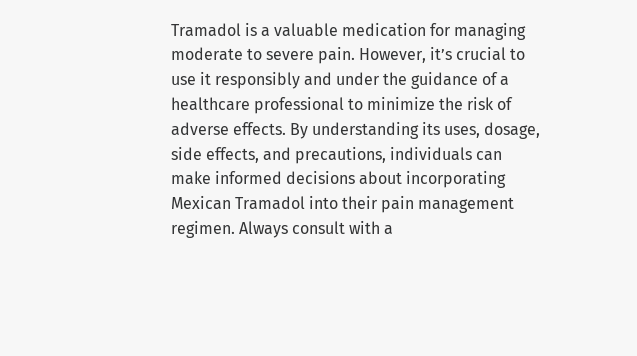Tramadol is a valuable medication for managing moderate to severe pain. However, it’s crucial to use it responsibly and under the guidance of a healthcare professional to minimize the risk of adverse effects. By understanding its uses, dosage, side effects, and precautions, individuals can make informed decisions about incorporating Mexican Tramadol into their pain management regimen. Always consult with a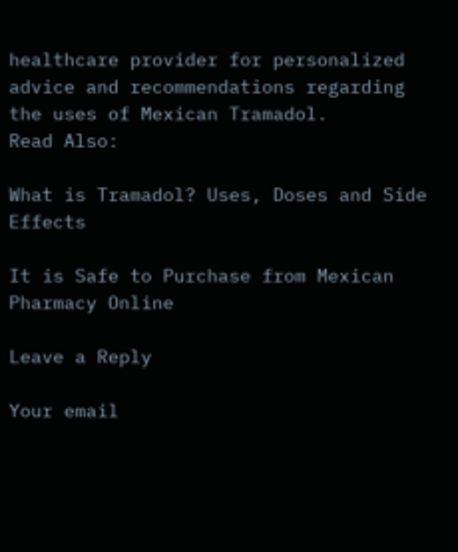healthcare provider for personalized advice and recommendations regarding the uses of Mexican Tramadol.
Read Also:

What is Tramadol? Uses, Doses and Side Effects

It is Safe to Purchase from Mexican Pharmacy Online

Leave a Reply

Your email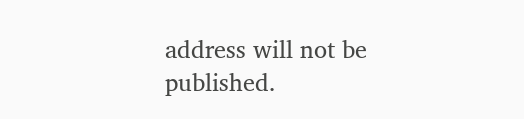address will not be published.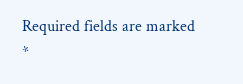Required fields are marked *